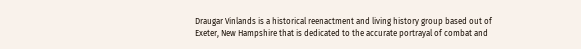Draugar Vinlands is a historical reenactment and living history group based out of Exeter, New Hampshire that is dedicated to the accurate portrayal of combat and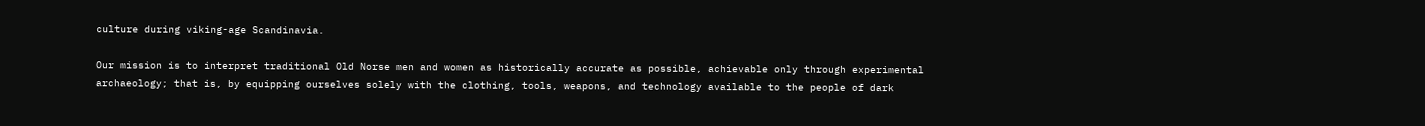culture during viking-age Scandinavia.

Our mission is to interpret traditional Old Norse men and women as historically accurate as possible, achievable only through experimental archaeology; that is, by equipping ourselves solely with the clothing, tools, weapons, and technology available to the people of dark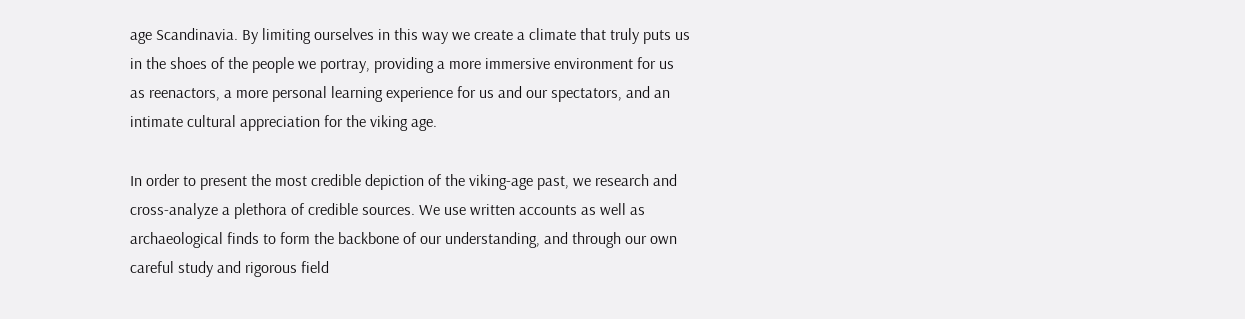age Scandinavia. By limiting ourselves in this way we create a climate that truly puts us in the shoes of the people we portray, providing a more immersive environment for us as reenactors, a more personal learning experience for us and our spectators, and an intimate cultural appreciation for the viking age.

In order to present the most credible depiction of the viking-age past, we research and cross-analyze a plethora of credible sources. We use written accounts as well as archaeological finds to form the backbone of our understanding, and through our own careful study and rigorous field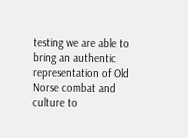testing we are able to bring an authentic representation of Old Norse combat and culture to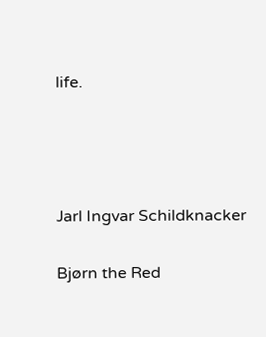life.






Jarl Ingvar Schildknacker


Bjørn the Red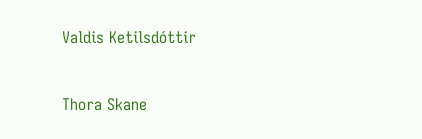Valdis Ketilsdóttir


Thora Skane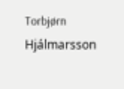Torbjørn Hjálmarsson